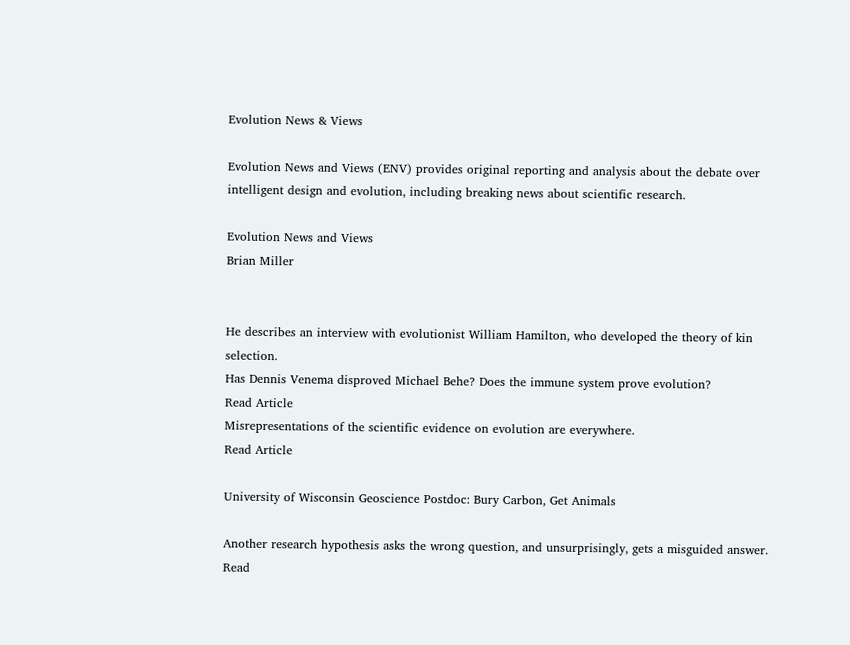Evolution News & Views

Evolution News and Views (ENV) provides original reporting and analysis about the debate over intelligent design and evolution, including breaking news about scientific research.

Evolution News and Views
Brian Miller


He describes an interview with evolutionist William Hamilton, who developed the theory of kin selection.
Has Dennis Venema disproved Michael Behe? Does the immune system prove evolution?
Read Article
Misrepresentations of the scientific evidence on evolution are everywhere.
Read Article

University of Wisconsin Geoscience Postdoc: Bury Carbon, Get Animals

Another research hypothesis asks the wrong question, and unsurprisingly, gets a misguided answer.
Read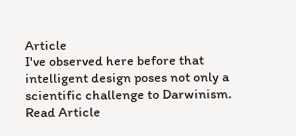Article
I've observed here before that intelligent design poses not only a scientific challenge to Darwinism.
Read Article